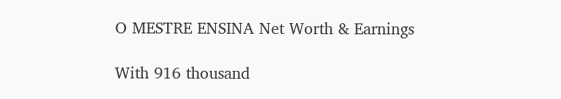O MESTRE ENSINA Net Worth & Earnings

With 916 thousand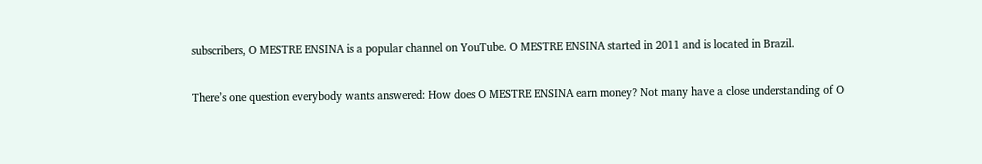subscribers, O MESTRE ENSINA is a popular channel on YouTube. O MESTRE ENSINA started in 2011 and is located in Brazil.

There’s one question everybody wants answered: How does O MESTRE ENSINA earn money? Not many have a close understanding of O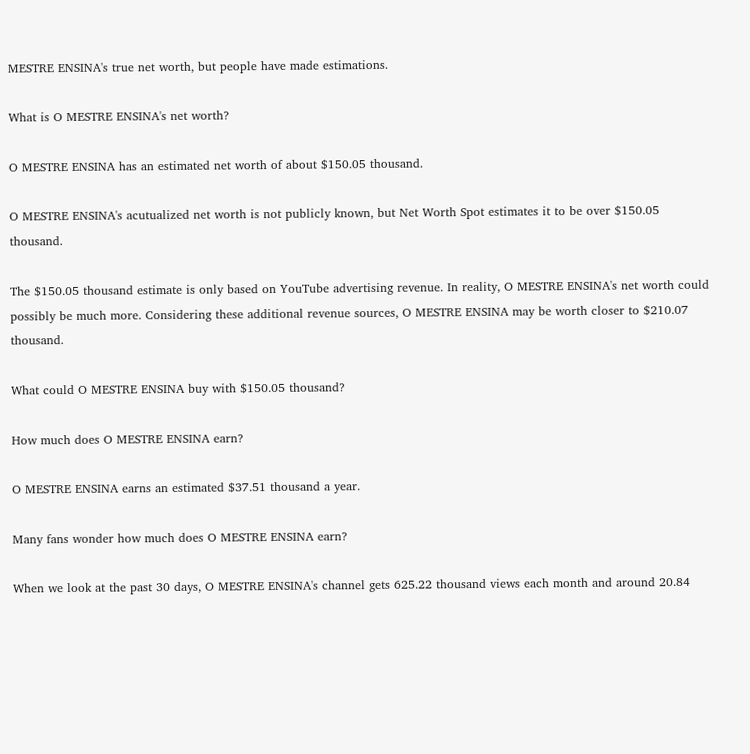MESTRE ENSINA's true net worth, but people have made estimations.

What is O MESTRE ENSINA's net worth?

O MESTRE ENSINA has an estimated net worth of about $150.05 thousand.

O MESTRE ENSINA's acutualized net worth is not publicly known, but Net Worth Spot estimates it to be over $150.05 thousand.

The $150.05 thousand estimate is only based on YouTube advertising revenue. In reality, O MESTRE ENSINA's net worth could possibly be much more. Considering these additional revenue sources, O MESTRE ENSINA may be worth closer to $210.07 thousand.

What could O MESTRE ENSINA buy with $150.05 thousand?

How much does O MESTRE ENSINA earn?

O MESTRE ENSINA earns an estimated $37.51 thousand a year.

Many fans wonder how much does O MESTRE ENSINA earn?

When we look at the past 30 days, O MESTRE ENSINA's channel gets 625.22 thousand views each month and around 20.84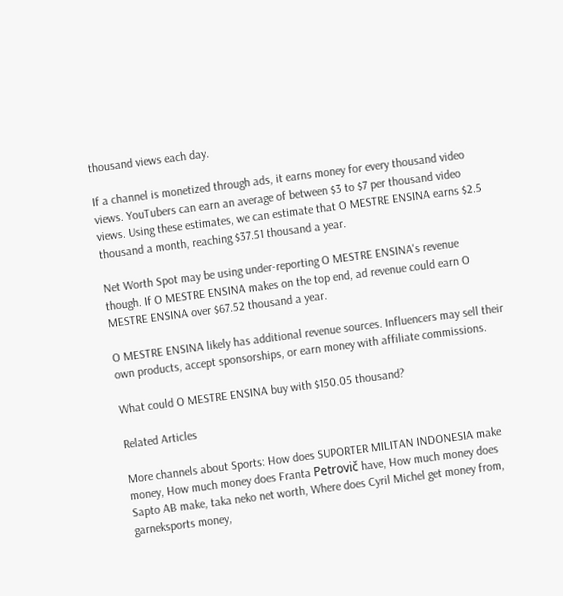thousand views each day.

If a channel is monetized through ads, it earns money for every thousand video views. YouTubers can earn an average of between $3 to $7 per thousand video views. Using these estimates, we can estimate that O MESTRE ENSINA earns $2.5 thousand a month, reaching $37.51 thousand a year.

Net Worth Spot may be using under-reporting O MESTRE ENSINA's revenue though. If O MESTRE ENSINA makes on the top end, ad revenue could earn O MESTRE ENSINA over $67.52 thousand a year.

O MESTRE ENSINA likely has additional revenue sources. Influencers may sell their own products, accept sponsorships, or earn money with affiliate commissions.

What could O MESTRE ENSINA buy with $150.05 thousand?

Related Articles

More channels about Sports: How does SUPORTER MILITAN INDONESIA make money, How much money does Franta Petrovič have, How much money does Sapto AB make, taka neko net worth, Where does Cyril Michel get money from, garneksports money,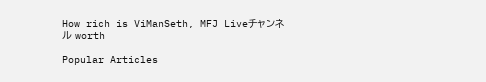How rich is ViManSeth, MFJ Liveチャンネル worth

Popular Articles